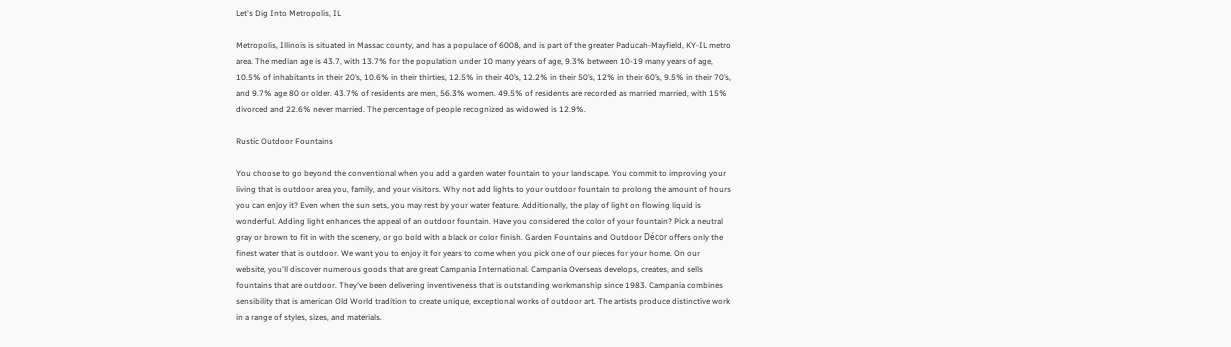Let's Dig Into Metropolis, IL

Metropolis, Illinois is situated in Massac county, and has a populace of 6008, and is part of the greater Paducah-Mayfield, KY-IL metro area. The median age is 43.7, with 13.7% for the population under 10 many years of age, 9.3% between 10-19 many years of age, 10.5% of inhabitants in their 20’s, 10.6% in their thirties, 12.5% in their 40’s, 12.2% in their 50’s, 12% in their 60’s, 9.5% in their 70’s, and 9.7% age 80 or older. 43.7% of residents are men, 56.3% women. 49.5% of residents are recorded as married married, with 15% divorced and 22.6% never married. The percentage of people recognized as widowed is 12.9%.

Rustic Outdoor Fountains

You choose to go beyond the conventional when you add a garden water fountain to your landscape. You commit to improving your living that is outdoor area you, family, and your visitors. Why not add lights to your outdoor fountain to prolong the amount of hours you can enjoy it? Even when the sun sets, you may rest by your water feature. Additionally, the play of light on flowing liquid is wonderful. Adding light enhances the appeal of an outdoor fountain. Have you considered the color of your fountain? Pick a neutral gray or brown to fit in with the scenery, or go bold with a black or color finish. Garden Fountains and Outdoor Décor offers only the finest water that is outdoor. We want you to enjoy it for years to come when you pick one of our pieces for your home. On our website, you'll discover numerous goods that are great Campania International. Campania Overseas develops, creates, and sells fountains that are outdoor. They've been delivering inventiveness that is outstanding workmanship since 1983. Campania combines sensibility that is american Old World tradition to create unique, exceptional works of outdoor art. The artists produce distinctive work in a range of styles, sizes, and materials.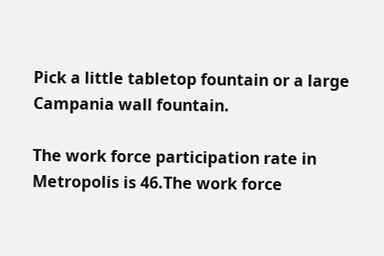Pick a little tabletop fountain or a large Campania wall fountain.

The work force participation rate in Metropolis is 46.The work force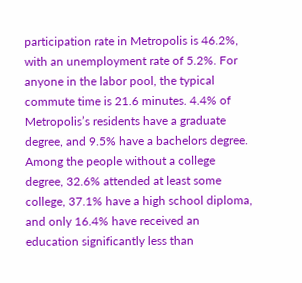participation rate in Metropolis is 46.2%, with an unemployment rate of 5.2%. For anyone in the labor pool, the typical commute time is 21.6 minutes. 4.4% of Metropolis’s residents have a graduate degree, and 9.5% have a bachelors degree. Among the people without a college degree, 32.6% attended at least some college, 37.1% have a high school diploma, and only 16.4% have received an education significantly less than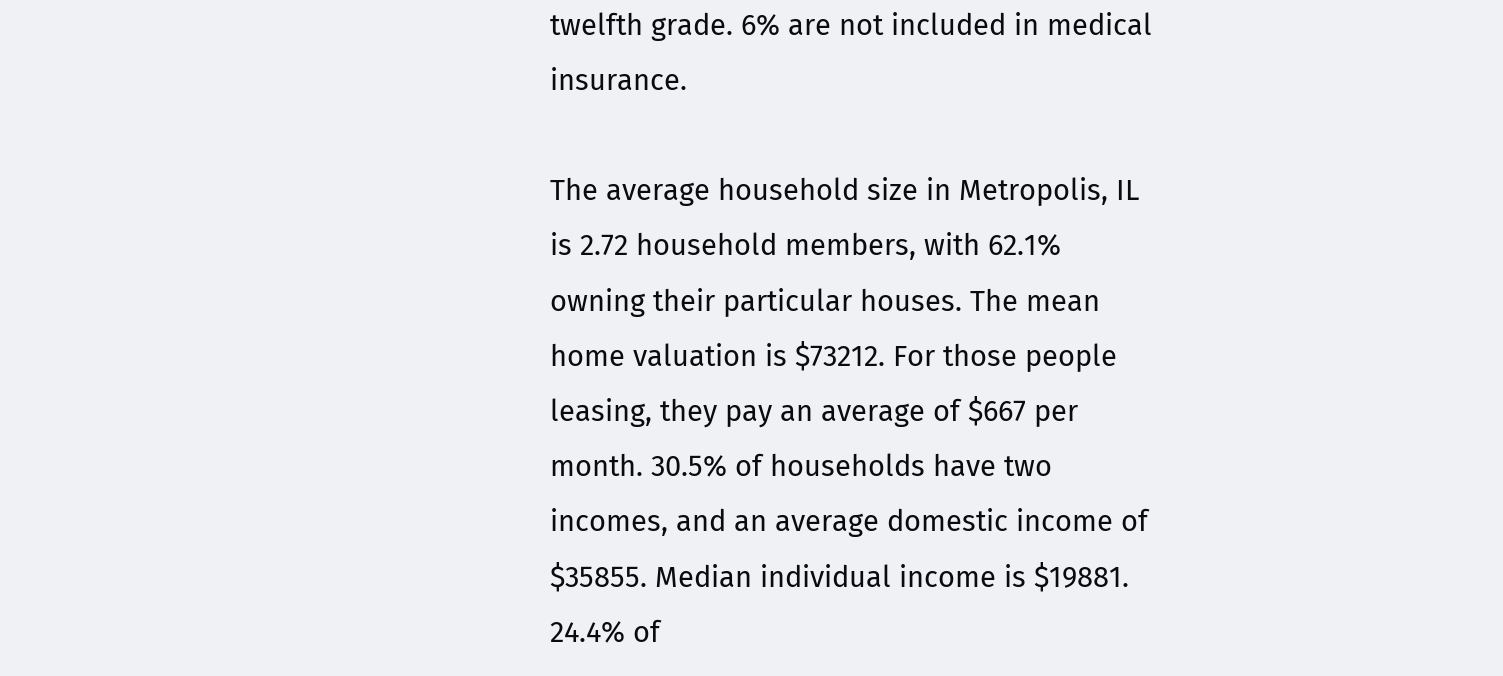twelfth grade. 6% are not included in medical insurance.

The average household size in Metropolis, IL is 2.72 household members, with 62.1% owning their particular houses. The mean home valuation is $73212. For those people leasing, they pay an average of $667 per month. 30.5% of households have two incomes, and an average domestic income of $35855. Median individual income is $19881. 24.4% of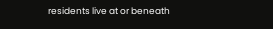residents live at or beneath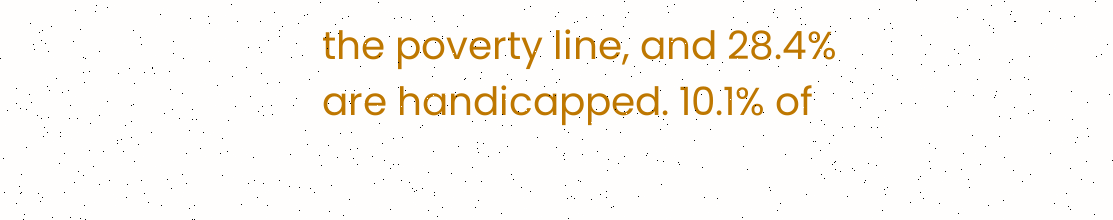the poverty line, and 28.4% are handicapped. 10.1% of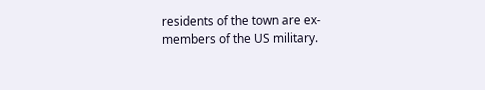residents of the town are ex-members of the US military.